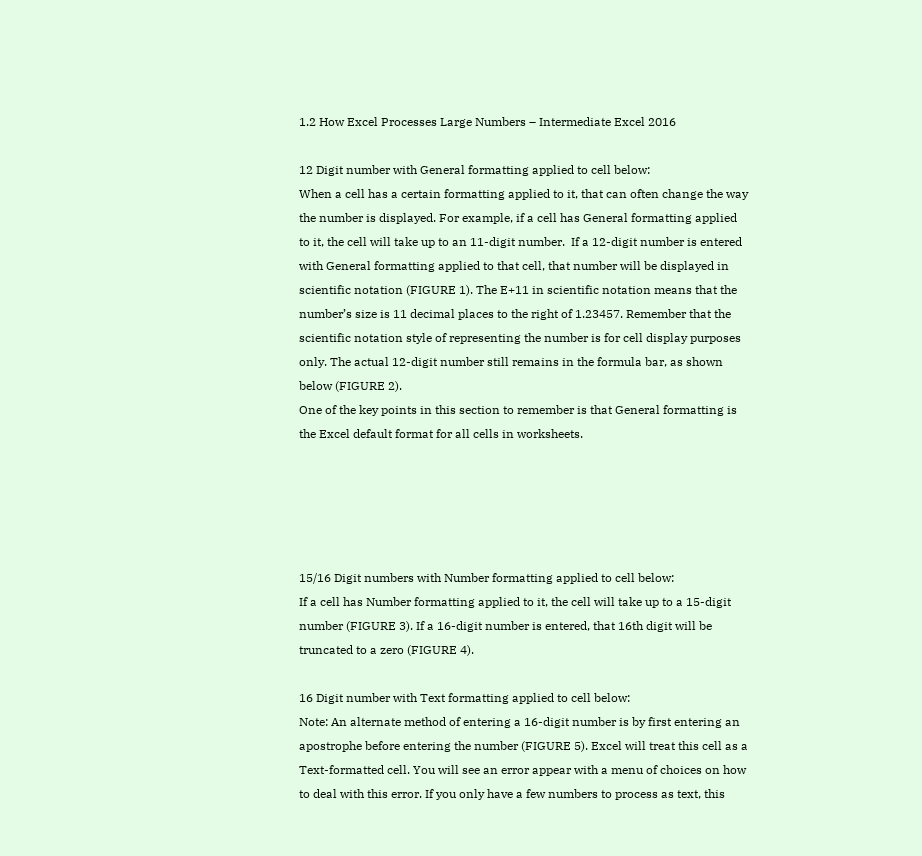1.2 How Excel Processes Large Numbers – Intermediate Excel 2016

12 Digit number with General formatting applied to cell below:
When a cell has a certain formatting applied to it, that can often change the way the number is displayed. For example, if a cell has General formatting applied to it, the cell will take up to an 11-digit number.  If a 12-digit number is entered with General formatting applied to that cell, that number will be displayed in scientific notation (FIGURE 1). The E+11 in scientific notation means that the number’s size is 11 decimal places to the right of 1.23457. Remember that the scientific notation style of representing the number is for cell display purposes only. The actual 12-digit number still remains in the formula bar, as shown below (FIGURE 2).
One of the key points in this section to remember is that General formatting is the Excel default format for all cells in worksheets.





15/16 Digit numbers with Number formatting applied to cell below:
If a cell has Number formatting applied to it, the cell will take up to a 15-digit number (FIGURE 3). If a 16-digit number is entered, that 16th digit will be truncated to a zero (FIGURE 4).

16 Digit number with Text formatting applied to cell below:
Note: An alternate method of entering a 16-digit number is by first entering an apostrophe before entering the number (FIGURE 5). Excel will treat this cell as a Text-formatted cell. You will see an error appear with a menu of choices on how to deal with this error. If you only have a few numbers to process as text, this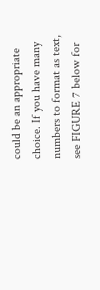could be an appropriate choice. If you have many numbers to format as text, see FIGURE 7 below for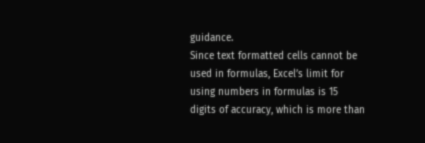guidance.
Since text formatted cells cannot be used in formulas, Excel’s limit for using numbers in formulas is 15 digits of accuracy, which is more than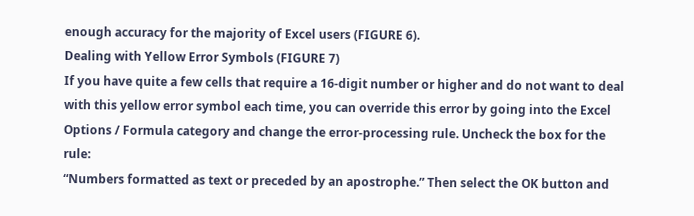enough accuracy for the majority of Excel users (FIGURE 6).
Dealing with Yellow Error Symbols (FIGURE 7)
If you have quite a few cells that require a 16-digit number or higher and do not want to deal with this yellow error symbol each time, you can override this error by going into the Excel Options / Formula category and change the error-processing rule. Uncheck the box for the rule:
“Numbers formatted as text or preceded by an apostrophe.” Then select the OK button and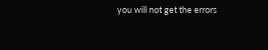you will not get the errors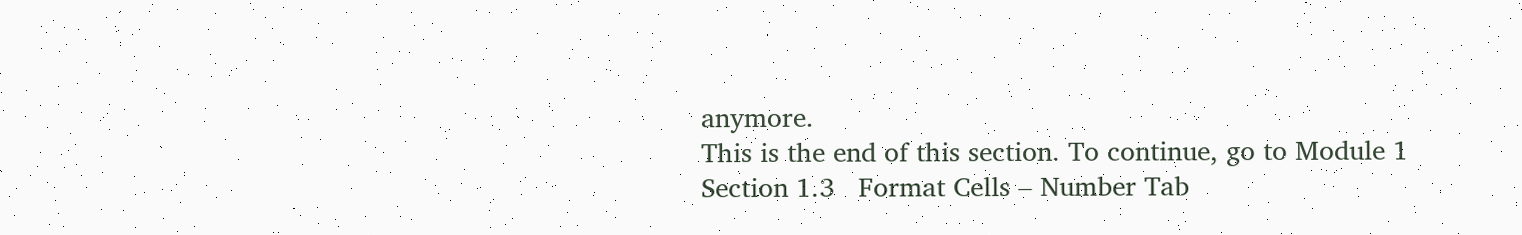anymore.
This is the end of this section. To continue, go to Module 1 Section 1.3   Format Cells – Number Tab